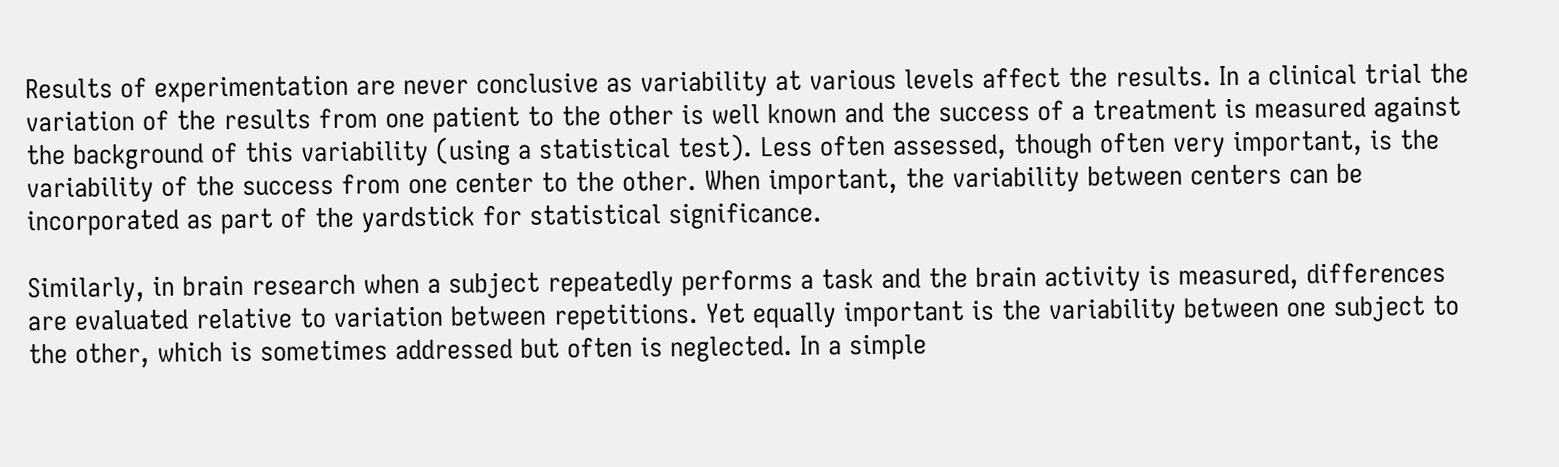Results of experimentation are never conclusive as variability at various levels affect the results. In a clinical trial the variation of the results from one patient to the other is well known and the success of a treatment is measured against the background of this variability (using a statistical test). Less often assessed, though often very important, is the variability of the success from one center to the other. When important, the variability between centers can be incorporated as part of the yardstick for statistical significance.

Similarly, in brain research when a subject repeatedly performs a task and the brain activity is measured, differences are evaluated relative to variation between repetitions. Yet equally important is the variability between one subject to the other, which is sometimes addressed but often is neglected. In a simple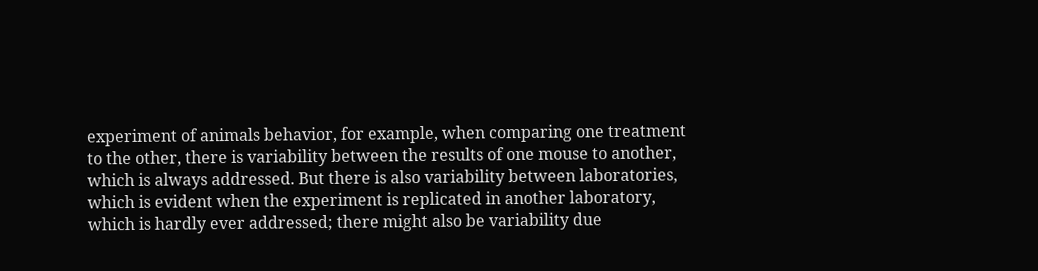experiment of animals behavior, for example, when comparing one treatment to the other, there is variability between the results of one mouse to another, which is always addressed. But there is also variability between laboratories, which is evident when the experiment is replicated in another laboratory, which is hardly ever addressed; there might also be variability due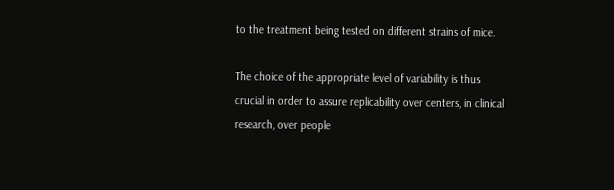to the treatment being tested on different strains of mice.

The choice of the appropriate level of variability is thus crucial in order to assure replicability over centers, in clinical research, over people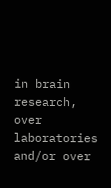in brain research, over laboratories and/or over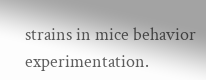strains in mice behavior experimentation.